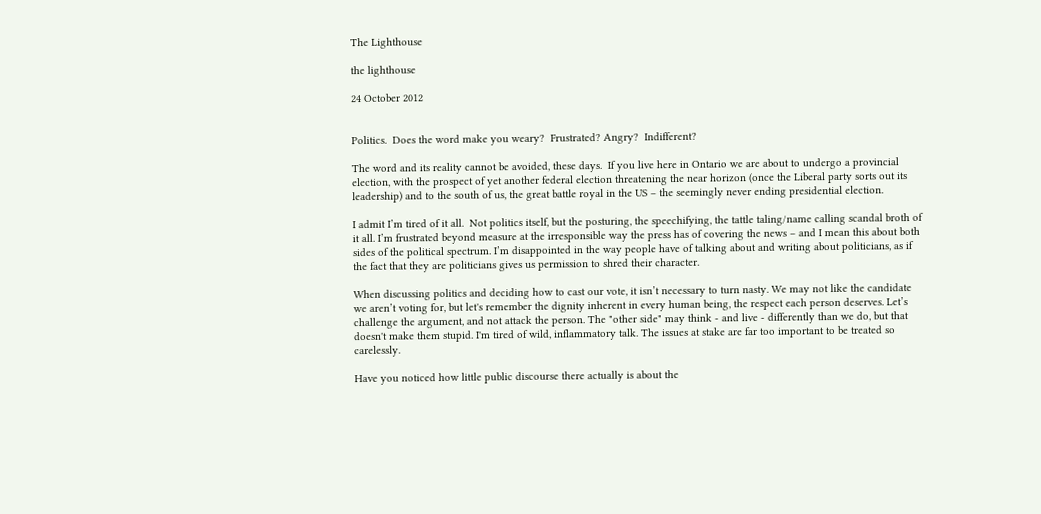The Lighthouse

the lighthouse

24 October 2012


Politics.  Does the word make you weary?  Frustrated? Angry?  Indifferent?

The word and its reality cannot be avoided, these days.  If you live here in Ontario we are about to undergo a provincial election, with the prospect of yet another federal election threatening the near horizon (once the Liberal party sorts out its leadership) and to the south of us, the great battle royal in the US – the seemingly never ending presidential election.

I admit I’m tired of it all.  Not politics itself, but the posturing, the speechifying, the tattle taling/name calling scandal broth of it all. I’m frustrated beyond measure at the irresponsible way the press has of covering the news – and I mean this about both sides of the political spectrum. I’m disappointed in the way people have of talking about and writing about politicians, as if the fact that they are politicians gives us permission to shred their character.

When discussing politics and deciding how to cast our vote, it isn’t necessary to turn nasty. We may not like the candidate we aren’t voting for, but let's remember the dignity inherent in every human being, the respect each person deserves. Let’s challenge the argument, and not attack the person. The "other side" may think - and live - differently than we do, but that doesn't make them stupid. I'm tired of wild, inflammatory talk. The issues at stake are far too important to be treated so carelessly.

Have you noticed how little public discourse there actually is about the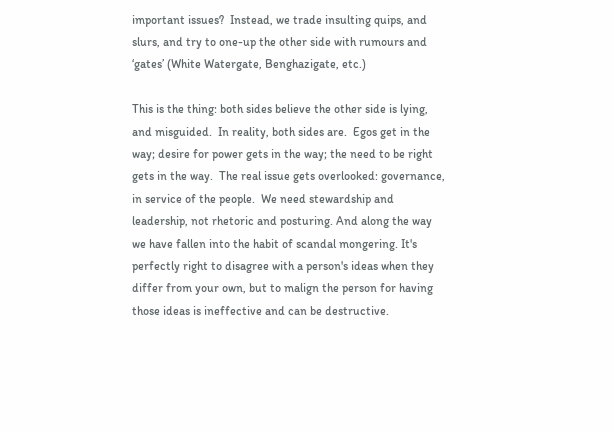important issues?  Instead, we trade insulting quips, and slurs, and try to one-up the other side with rumours and ‘gates’ (White Watergate, Benghazigate, etc.)

This is the thing: both sides believe the other side is lying, and misguided.  In reality, both sides are.  Egos get in the way; desire for power gets in the way; the need to be right gets in the way.  The real issue gets overlooked: governance, in service of the people.  We need stewardship and leadership, not rhetoric and posturing. And along the way we have fallen into the habit of scandal mongering. It's perfectly right to disagree with a person's ideas when they differ from your own, but to malign the person for having those ideas is ineffective and can be destructive.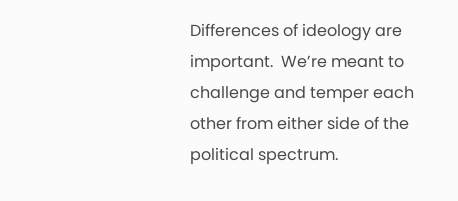Differences of ideology are important.  We’re meant to challenge and temper each other from either side of the political spectrum.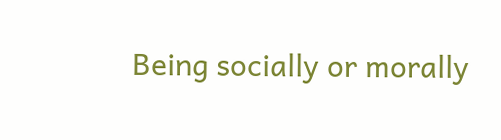Being socially or morally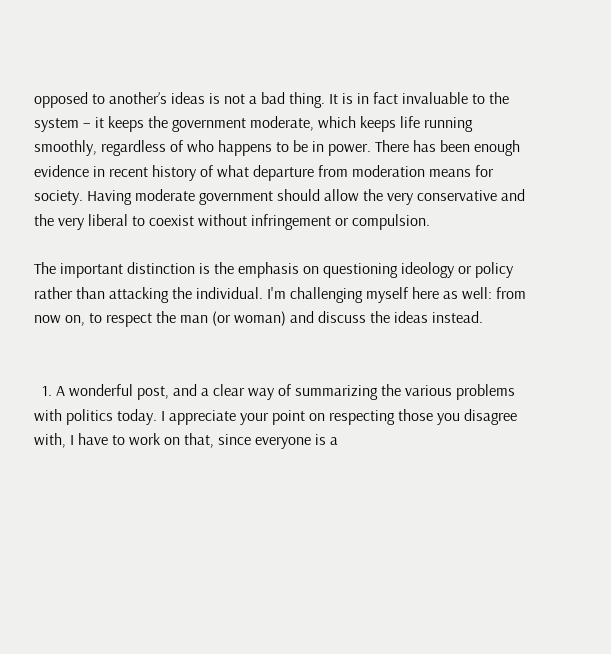opposed to another’s ideas is not a bad thing. It is in fact invaluable to the system – it keeps the government moderate, which keeps life running smoothly, regardless of who happens to be in power. There has been enough evidence in recent history of what departure from moderation means for society. Having moderate government should allow the very conservative and the very liberal to coexist without infringement or compulsion.

The important distinction is the emphasis on questioning ideology or policy rather than attacking the individual. I'm challenging myself here as well: from now on, to respect the man (or woman) and discuss the ideas instead.


  1. A wonderful post, and a clear way of summarizing the various problems with politics today. I appreciate your point on respecting those you disagree with, I have to work on that, since everyone is a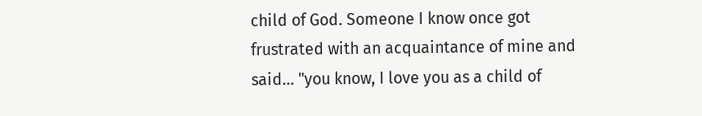child of God. Someone I know once got frustrated with an acquaintance of mine and said... "you know, I love you as a child of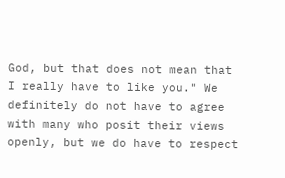God, but that does not mean that I really have to like you." We definitely do not have to agree with many who posit their views openly, but we do have to respect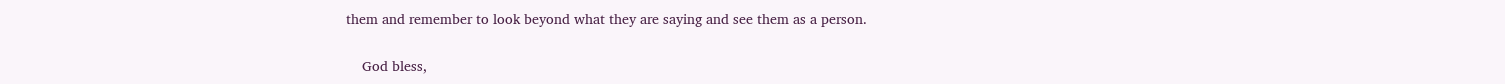them and remember to look beyond what they are saying and see them as a person.

    God bless,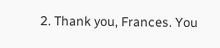2. Thank you, Frances. You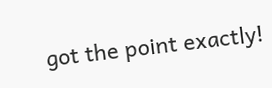got the point exactly!